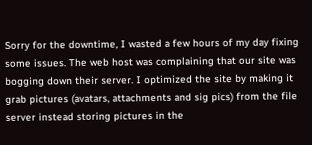Sorry for the downtime, I wasted a few hours of my day fixing some issues. The web host was complaining that our site was bogging down their server. I optimized the site by making it grab pictures (avatars, attachments and sig pics) from the file server instead storing pictures in the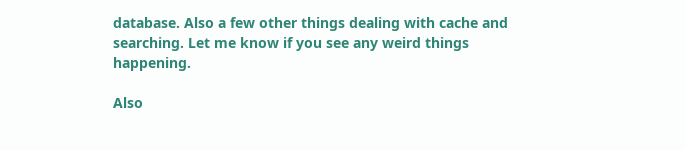database. Also a few other things dealing with cache and searching. Let me know if you see any weird things happening.

Also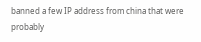banned a few IP address from china that were probably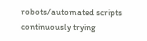robots/automated scripts continuously trying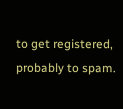to get registered, probably to spam.